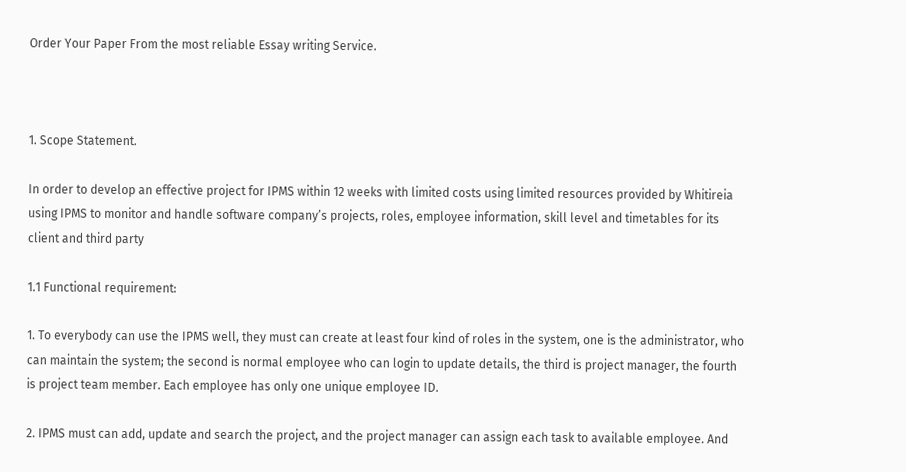Order Your Paper From the most reliable Essay writing Service.



1. Scope Statement.

In order to develop an effective project for IPMS within 12 weeks with limited costs using limited resources provided by Whitireia using IPMS to monitor and handle software company’s projects, roles, employee information, skill level and timetables for its client and third party

1.1 Functional requirement:

1. To everybody can use the IPMS well, they must can create at least four kind of roles in the system, one is the administrator, who can maintain the system; the second is normal employee who can login to update details, the third is project manager, the fourth is project team member. Each employee has only one unique employee ID.

2. IPMS must can add, update and search the project, and the project manager can assign each task to available employee. And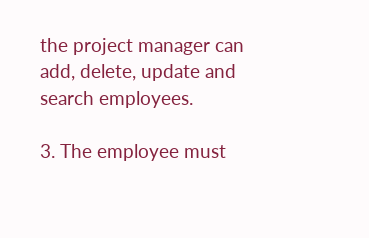the project manager can add, delete, update and search employees.

3. The employee must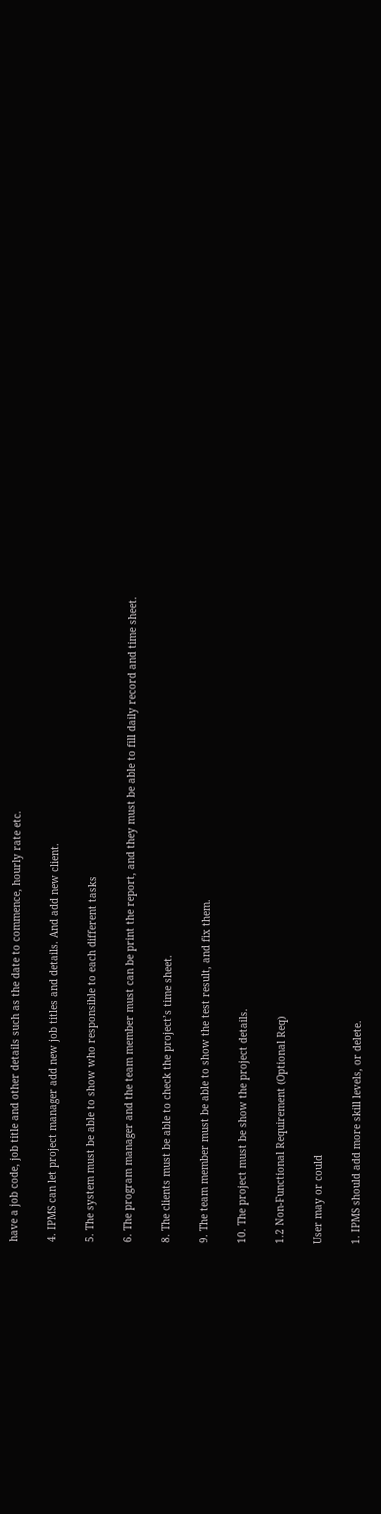have a job code, job title and other details such as the date to commence, hourly rate etc.

4. IPMS can let project manager add new job titles and details. And add new client.

5. The system must be able to show who responsible to each different tasks

6. The program manager and the team member must can be print the report, and they must be able to fill daily record and time sheet.

8. The clients must be able to check the project’s time sheet.

9. The team member must be able to show the test result, and fix them.

10. The project must be show the project details.

1.2 Non-Functional Requirement (Optional Req)

User may or could

1. IPMS should add more skill levels, or delete.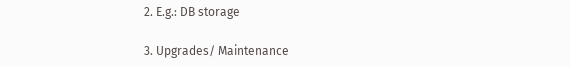2. E.g.: DB storage

3. Upgrades/ Maintenance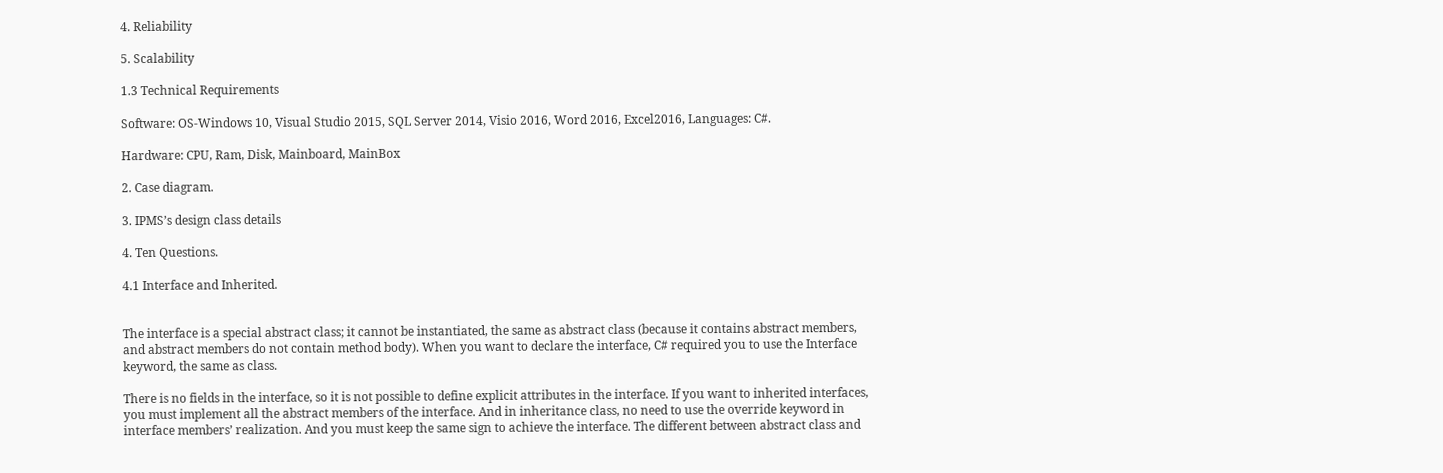4. Reliability

5. Scalability

1.3 Technical Requirements

Software: OS-Windows 10, Visual Studio 2015, SQL Server 2014, Visio 2016, Word 2016, Excel2016, Languages: C#.

Hardware: CPU, Ram, Disk, Mainboard, MainBox

2. Case diagram.

3. IPMS’s design class details

4. Ten Questions.

4.1 Interface and Inherited.


The interface is a special abstract class; it cannot be instantiated, the same as abstract class (because it contains abstract members, and abstract members do not contain method body). When you want to declare the interface, C# required you to use the Interface keyword, the same as class.

There is no fields in the interface, so it is not possible to define explicit attributes in the interface. If you want to inherited interfaces, you must implement all the abstract members of the interface. And in inheritance class, no need to use the override keyword in interface members’ realization. And you must keep the same sign to achieve the interface. The different between abstract class and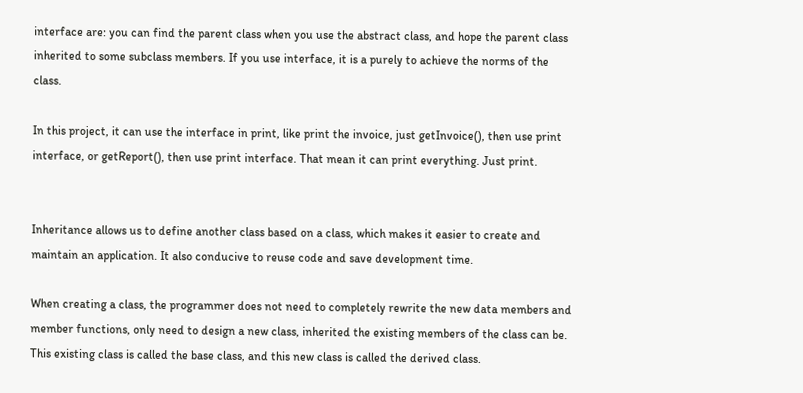interface are: you can find the parent class when you use the abstract class, and hope the parent class inherited to some subclass members. If you use interface, it is a purely to achieve the norms of the class.

In this project, it can use the interface in print, like print the invoice, just getInvoice(), then use print interface, or getReport(), then use print interface. That mean it can print everything. Just print.


Inheritance allows us to define another class based on a class, which makes it easier to create and maintain an application. It also conducive to reuse code and save development time.

When creating a class, the programmer does not need to completely rewrite the new data members and member functions, only need to design a new class, inherited the existing members of the class can be. This existing class is called the base class, and this new class is called the derived class.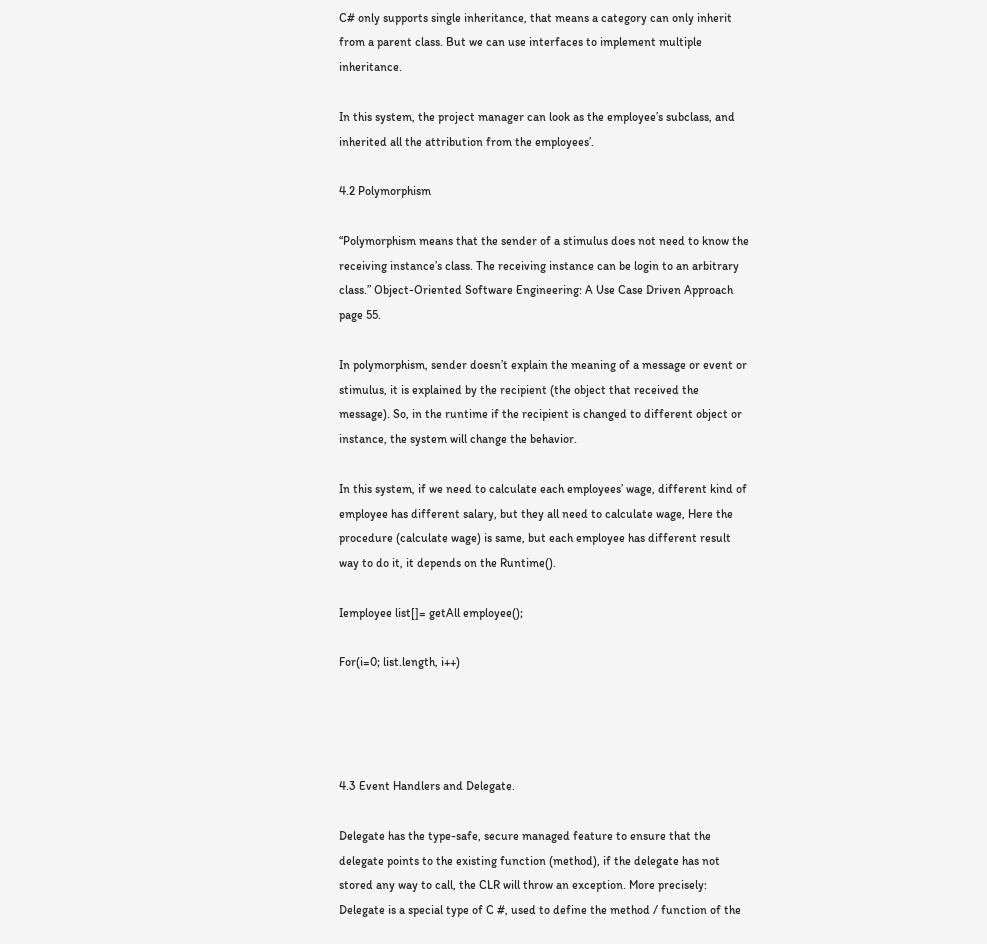C# only supports single inheritance, that means a category can only inherit from a parent class. But we can use interfaces to implement multiple inheritance.

In this system, the project manager can look as the employee’s subclass, and inherited all the attribution from the employees’.

4.2 Polymorphism

“Polymorphism means that the sender of a stimulus does not need to know the receiving instance’s class. The receiving instance can be login to an arbitrary class.” Object-Oriented Software Engineering: A Use Case Driven Approach page 55.

In polymorphism, sender doesn’t explain the meaning of a message or event or stimulus, it is explained by the recipient (the object that received the message). So, in the runtime if the recipient is changed to different object or instance, the system will change the behavior.

In this system, if we need to calculate each employees’ wage, different kind of employee has different salary, but they all need to calculate wage, Here the procedure (calculate wage) is same, but each employee has different result way to do it, it depends on the Runtime().

Iemployee list[]= getAll employee();

For(i=0; list.length, i++)




4.3 Event Handlers and Delegate.

Delegate has the type-safe, secure managed feature to ensure that the delegate points to the existing function (method), if the delegate has not stored any way to call, the CLR will throw an exception. More precisely: Delegate is a special type of C #, used to define the method / function of the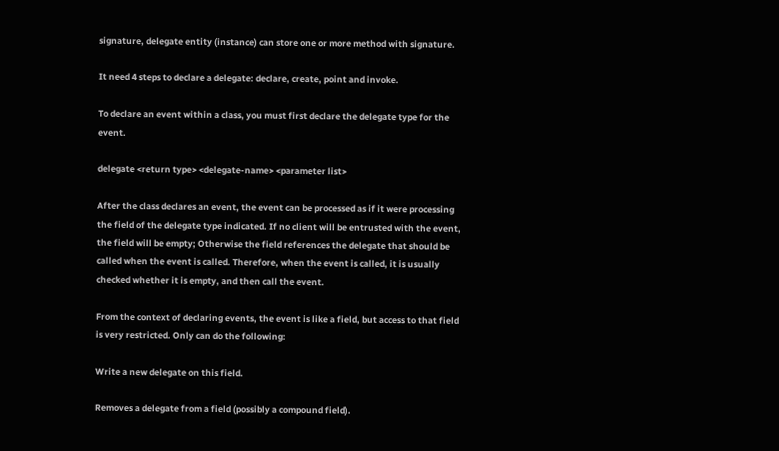signature, delegate entity (instance) can store one or more method with signature.

It need 4 steps to declare a delegate: declare, create, point and invoke.

To declare an event within a class, you must first declare the delegate type for the event.

delegate <return type> <delegate-name> <parameter list>

After the class declares an event, the event can be processed as if it were processing the field of the delegate type indicated. If no client will be entrusted with the event, the field will be empty; Otherwise the field references the delegate that should be called when the event is called. Therefore, when the event is called, it is usually checked whether it is empty, and then call the event.

From the context of declaring events, the event is like a field, but access to that field is very restricted. Only can do the following:

Write a new delegate on this field.

Removes a delegate from a field (possibly a compound field).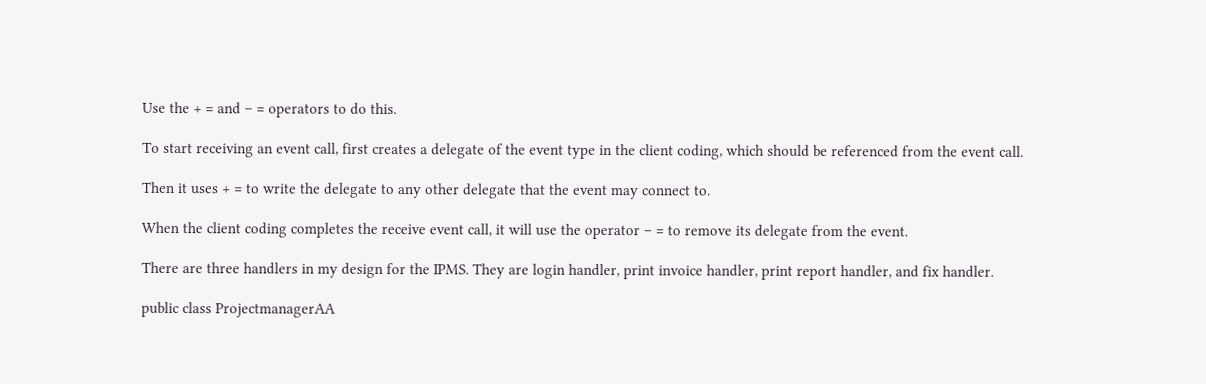Use the + = and – = operators to do this.

To start receiving an event call, first creates a delegate of the event type in the client coding, which should be referenced from the event call.

Then it uses + = to write the delegate to any other delegate that the event may connect to.

When the client coding completes the receive event call, it will use the operator – = to remove its delegate from the event.

There are three handlers in my design for the IPMS. They are login handler, print invoice handler, print report handler, and fix handler.

public class ProjectmanagerAA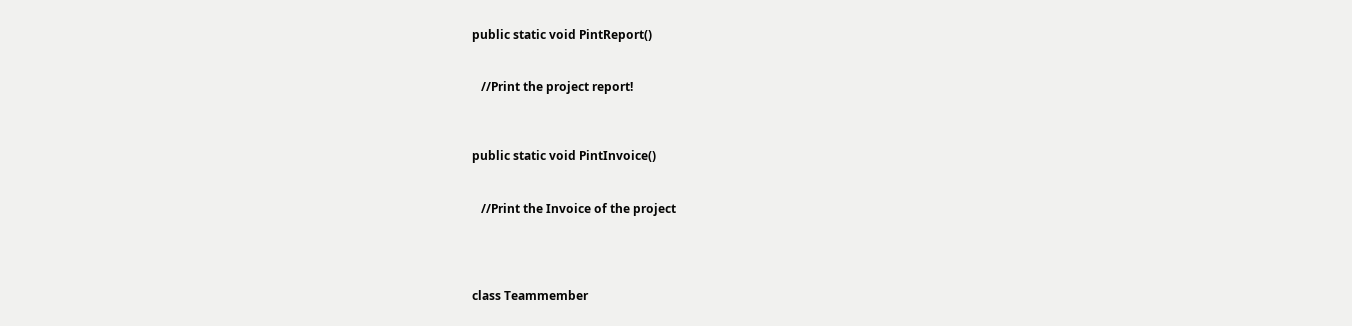public static void PintReport()


   //Print the project report!



public static void PintInvoice()


   //Print the Invoice of the project




class Teammember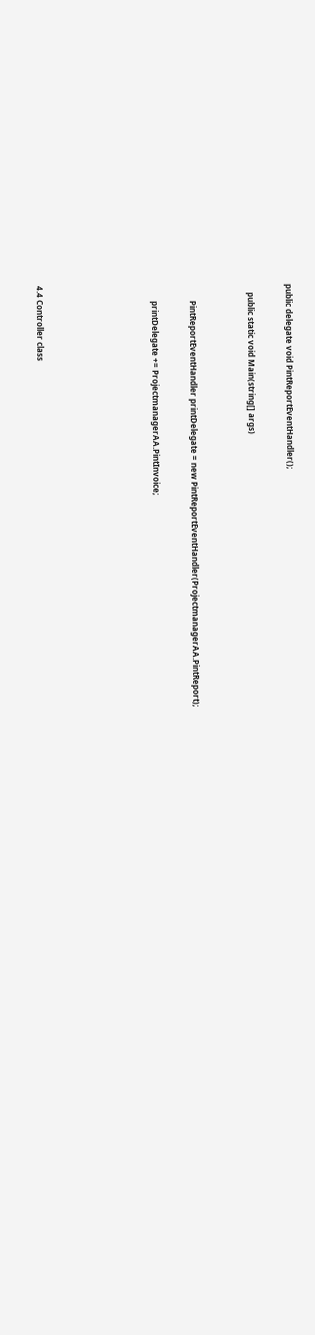public delegate void PintReportEventHandler();

    public static void Main(string[] args)


        PintReportEventHandler printDelegate = new PintReportEventHandler(ProjectmanagerAA.PintReport);

        printDelegate += ProjectmanagerAA.PintInvoice;





4.4 Controller class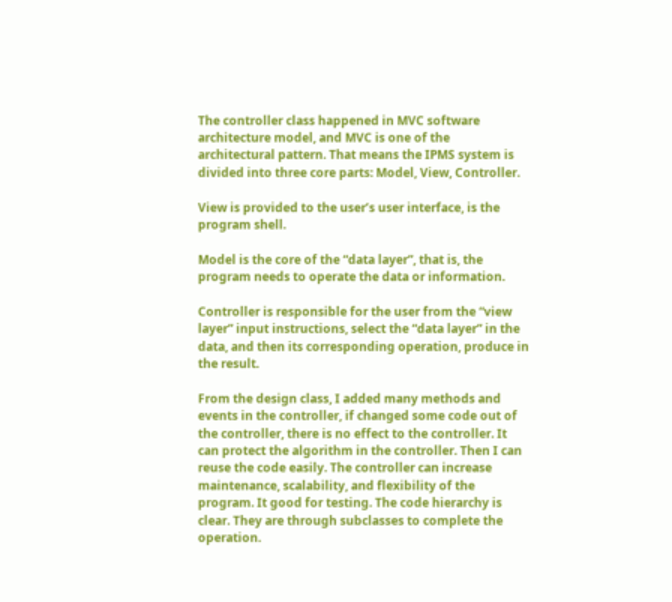The controller class happened in MVC software architecture model, and MVC is one of the architectural pattern. That means the IPMS system is divided into three core parts: Model, View, Controller.

View is provided to the user’s user interface, is the program shell.

Model is the core of the “data layer”, that is, the program needs to operate the data or information.

Controller is responsible for the user from the “view layer” input instructions, select the “data layer” in the data, and then its corresponding operation, produce in the result.

From the design class, I added many methods and events in the controller, if changed some code out of the controller, there is no effect to the controller. It can protect the algorithm in the controller. Then I can reuse the code easily. The controller can increase maintenance, scalability, and flexibility of the program. It good for testing. The code hierarchy is clear. They are through subclasses to complete the operation.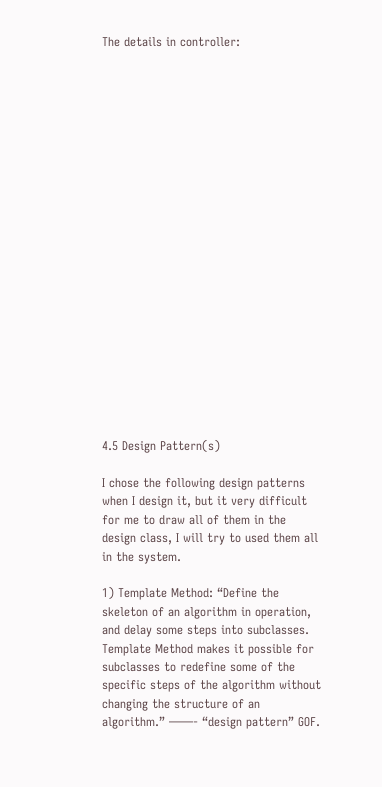The details in controller:





















4.5 Design Pattern(s)

I chose the following design patterns when I design it, but it very difficult for me to draw all of them in the design class, I will try to used them all in the system.

1) Template Method: “Define the skeleton of an algorithm in operation, and delay some steps into subclasses. Template Method makes it possible for subclasses to redefine some of the specific steps of the algorithm without changing the structure of an algorithm.” ——- “design pattern” GOF.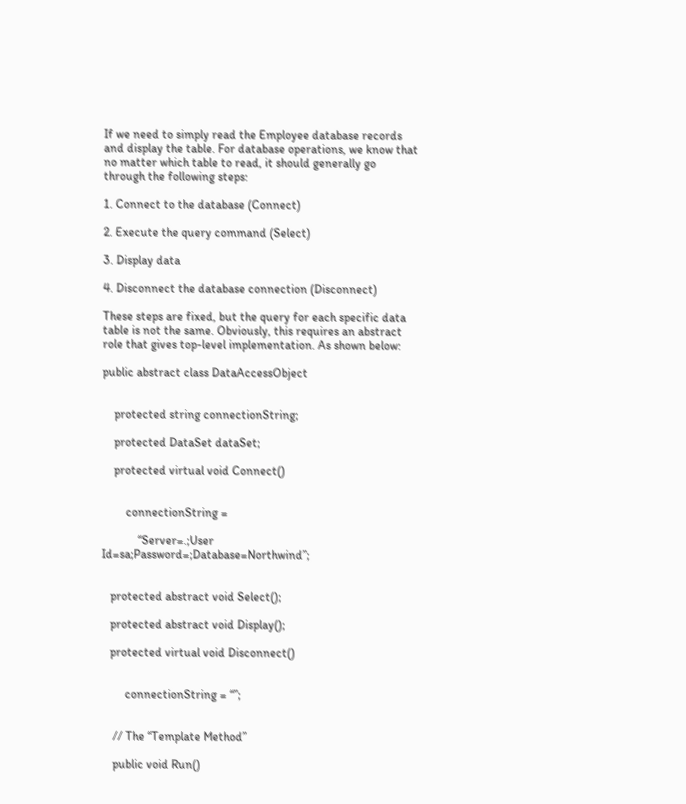If we need to simply read the Employee database records and display the table. For database operations, we know that no matter which table to read, it should generally go through the following steps:

1. Connect to the database (Connect)

2. Execute the query command (Select)

3. Display data

4. Disconnect the database connection (Disconnect)

These steps are fixed, but the query for each specific data table is not the same. Obviously, this requires an abstract role that gives top-level implementation. As shown below:

public abstract class DataAccessObject


    protected string connectionString;

    protected DataSet dataSet;

    protected virtual void Connect()


        connectionString =

            “Server=.;User Id=sa;Password=;Database=Northwind”;


   protected abstract void Select();

   protected abstract void Display();

   protected virtual void Disconnect()


        connectionString = “”;


    // The “Template Method”

    public void Run()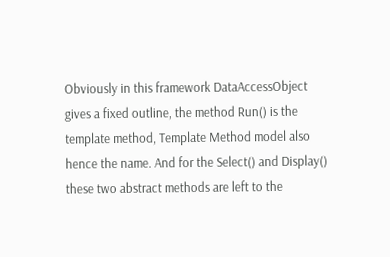Obviously in this framework DataAccessObject gives a fixed outline, the method Run() is the template method, Template Method model also hence the name. And for the Select() and Display() these two abstract methods are left to the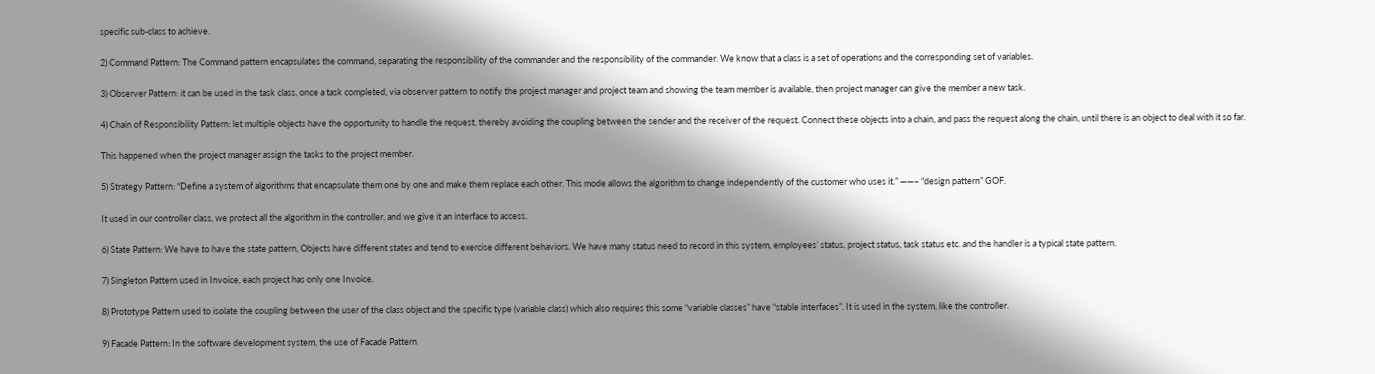specific sub-class to achieve.

2) Command Pattern: The Command pattern encapsulates the command, separating the responsibility of the commander and the responsibility of the commander. We know that a class is a set of operations and the corresponding set of variables.

3) Observer Pattern: it can be used in the task class, once a task completed, via observer pattern to notify the project manager and project team and showing the team member is available, then project manager can give the member a new task.

4) Chain of Responsibility Pattern: let multiple objects have the opportunity to handle the request, thereby avoiding the coupling between the sender and the receiver of the request. Connect these objects into a chain, and pass the request along the chain, until there is an object to deal with it so far.

This happened when the project manager assign the tasks to the project member.

5) Strategy Pattern: “Define a system of algorithms that encapsulate them one by one and make them replace each other. This mode allows the algorithm to change independently of the customer who uses it.” ——– “design pattern” GOF.

It used in our controller class, we protect all the algorithm in the controller, and we give it an interface to access.

6) State Pattern: We have to have the state pattern, Objects have different states and tend to exercise different behaviors. We have many status need to record in this system, employees’ status, project status, task status etc. and the handler is a typical state pattern.

7) Singleton Pattern used in Invoice, each project has only one Invoice.

8) Prototype Pattern used to isolate the coupling between the user of the class object and the specific type (variable class) which also requires this some “variable classes” have “stable interfaces”. It is used in the system, like the controller.

9) Facade Pattern: In the software development system, the use of Facade Pattern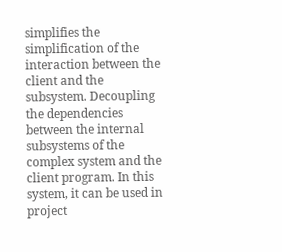simplifies the simplification of the interaction between the client and the subsystem. Decoupling the dependencies between the internal subsystems of the complex system and the client program. In this system, it can be used in project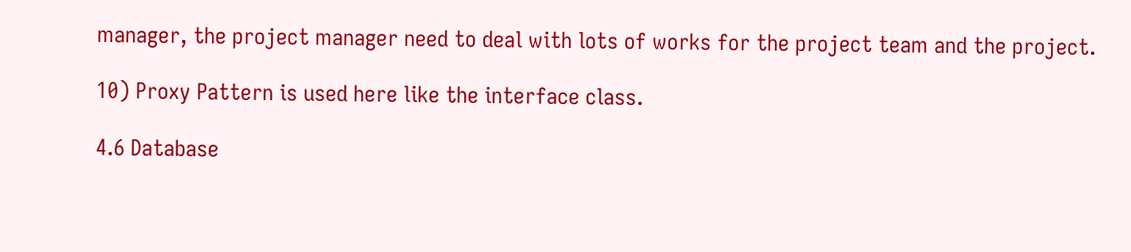manager, the project manager need to deal with lots of works for the project team and the project.

10) Proxy Pattern is used here like the interface class.

4.6 Database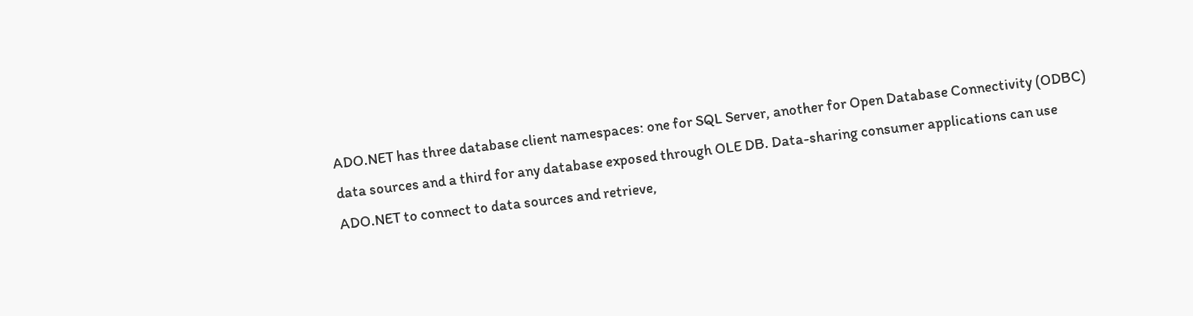ADO.NET has three database client namespaces: one for SQL Server, another for Open Database Connectivity (ODBC) data sources and a third for any database exposed through OLE DB. Data-sharing consumer applications can use ADO.NET to connect to data sources and retrieve,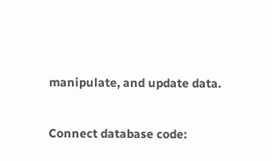manipulate, and update data.

Connect database code: